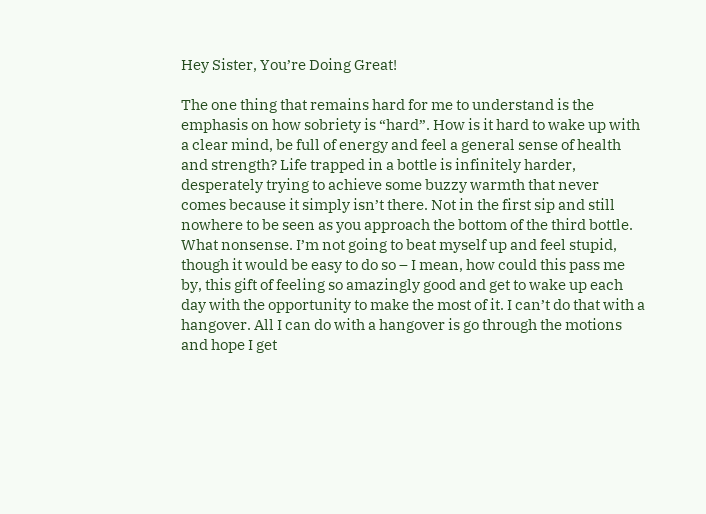Hey Sister, You’re Doing Great!

The one thing that remains hard for me to understand is the emphasis on how sobriety is “hard”. How is it hard to wake up with a clear mind, be full of energy and feel a general sense of health and strength? Life trapped in a bottle is infinitely harder, desperately trying to achieve some buzzy warmth that never comes because it simply isn’t there. Not in the first sip and still nowhere to be seen as you approach the bottom of the third bottle. What nonsense. I’m not going to beat myself up and feel stupid, though it would be easy to do so – I mean, how could this pass me by, this gift of feeling so amazingly good and get to wake up each day with the opportunity to make the most of it. I can’t do that with a hangover. All I can do with a hangover is go through the motions and hope I get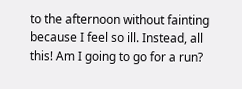to the afternoon without fainting because I feel so ill. Instead, all this! Am I going to go for a run?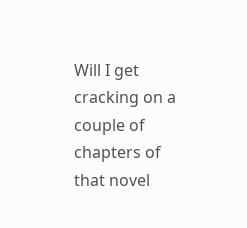Will I get cracking on a couple of chapters of that novel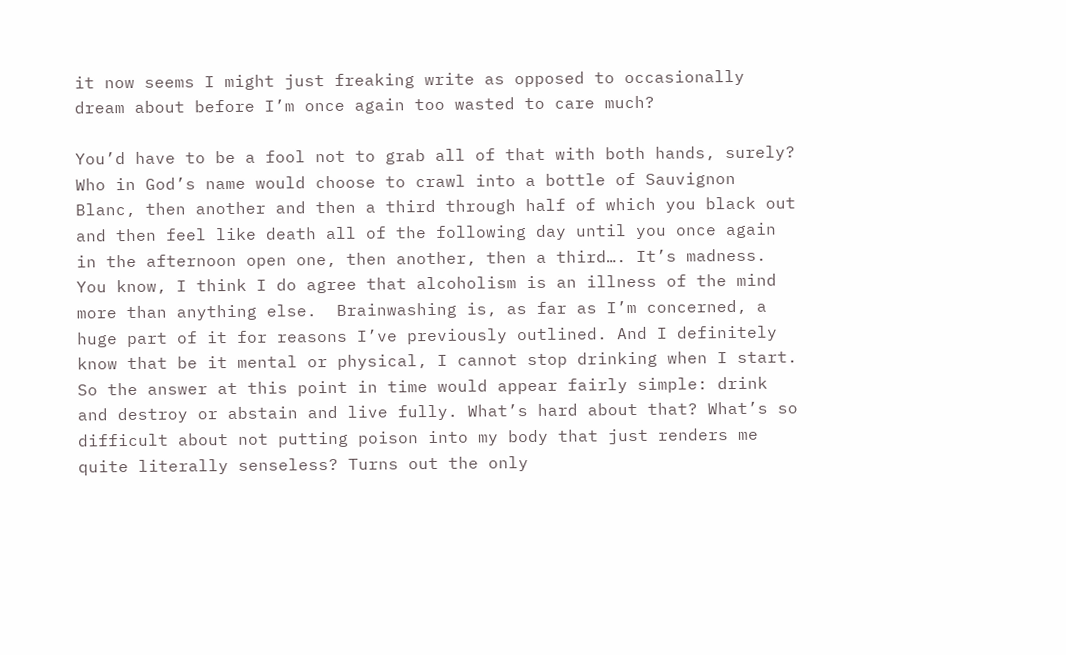it now seems I might just freaking write as opposed to occasionally dream about before I’m once again too wasted to care much?

You’d have to be a fool not to grab all of that with both hands, surely? Who in God’s name would choose to crawl into a bottle of Sauvignon Blanc, then another and then a third through half of which you black out and then feel like death all of the following day until you once again in the afternoon open one, then another, then a third…. It’s madness. You know, I think I do agree that alcoholism is an illness of the mind more than anything else.  Brainwashing is, as far as I’m concerned, a huge part of it for reasons I’ve previously outlined. And I definitely know that be it mental or physical, I cannot stop drinking when I start. So the answer at this point in time would appear fairly simple: drink and destroy or abstain and live fully. What’s hard about that? What’s so difficult about not putting poison into my body that just renders me quite literally senseless? Turns out the only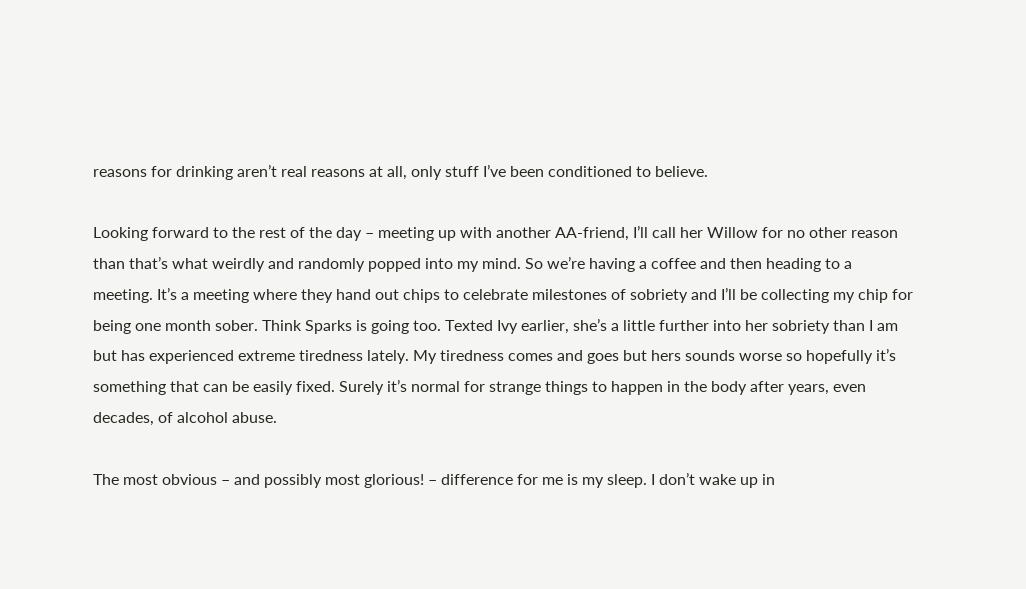reasons for drinking aren’t real reasons at all, only stuff I’ve been conditioned to believe.

Looking forward to the rest of the day – meeting up with another AA-friend, I’ll call her Willow for no other reason than that’s what weirdly and randomly popped into my mind. So we’re having a coffee and then heading to a meeting. It’s a meeting where they hand out chips to celebrate milestones of sobriety and I’ll be collecting my chip for being one month sober. Think Sparks is going too. Texted Ivy earlier, she’s a little further into her sobriety than I am but has experienced extreme tiredness lately. My tiredness comes and goes but hers sounds worse so hopefully it’s something that can be easily fixed. Surely it’s normal for strange things to happen in the body after years, even decades, of alcohol abuse.

The most obvious – and possibly most glorious! – difference for me is my sleep. I don’t wake up in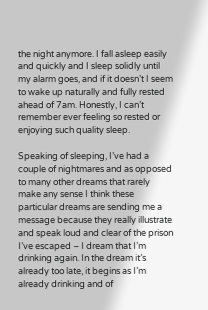the night anymore. I fall asleep easily and quickly and I sleep solidly until my alarm goes, and if it doesn’t I seem to wake up naturally and fully rested ahead of 7am. Honestly, I can’t remember ever feeling so rested or enjoying such quality sleep.

Speaking of sleeping, I’ve had a couple of nightmares and as opposed to many other dreams that rarely make any sense I think these particular dreams are sending me a message because they really illustrate and speak loud and clear of the prison I’ve escaped – I dream that I’m drinking again. In the dream it’s already too late, it begins as I’m already drinking and of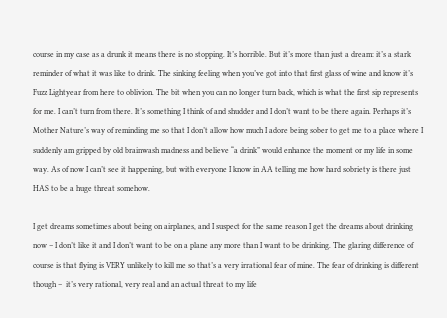course in my case as a drunk it means there is no stopping. It’s horrible. But it’s more than just a dream: it’s a stark reminder of what it was like to drink. The sinking feeling when you’ve got into that first glass of wine and know it’s Fuzz Lightyear from here to oblivion. The bit when you can no longer turn back, which is what the first sip represents for me. I can’t turn from there. It’s something I think of and shudder and I don’t want to be there again. Perhaps it’s Mother Nature’s way of reminding me so that I don’t allow how much I adore being sober to get me to a place where I suddenly am gripped by old brainwash madness and believe “a drink” would enhance the moment or my life in some way. As of now I can’t see it happening, but with everyone I know in AA telling me how hard sobriety is there just HAS to be a huge threat somehow.

I get dreams sometimes about being on airplanes, and I suspect for the same reason I get the dreams about drinking now – I don’t like it and I don’t want to be on a plane any more than I want to be drinking. The glaring difference of course is that flying is VERY unlikely to kill me so that’s a very irrational fear of mine. The fear of drinking is different though –  it’s very rational, very real and an actual threat to my life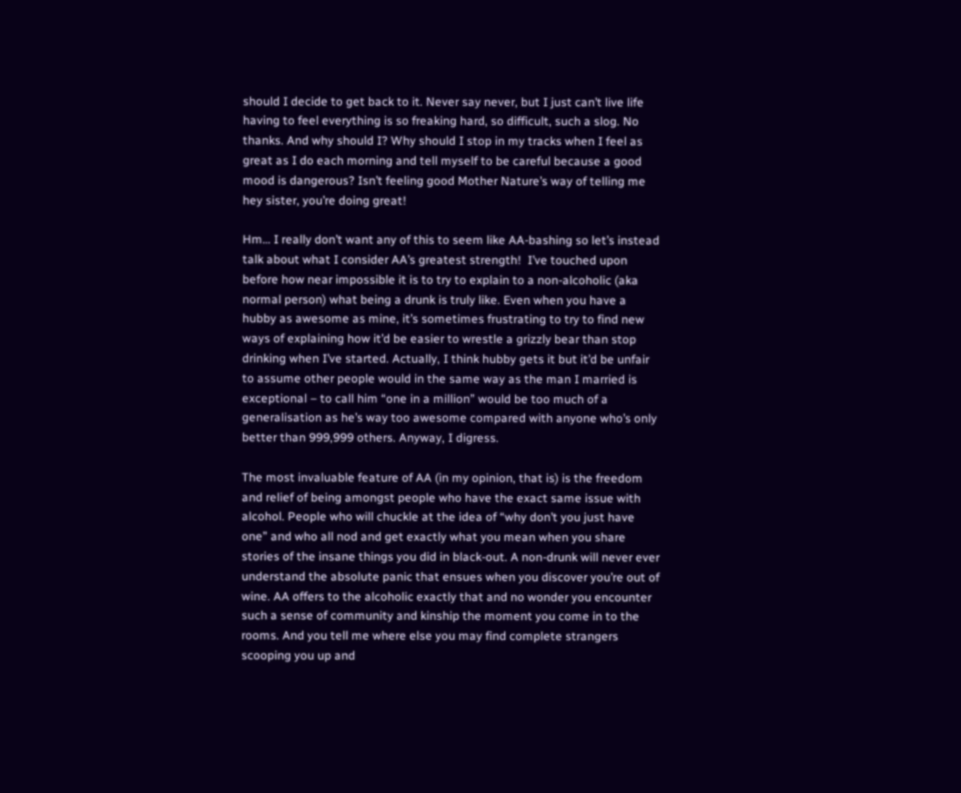should I decide to get back to it. Never say never, but I just can’t live life having to feel everything is so freaking hard, so difficult, such a slog. No thanks. And why should I? Why should I stop in my tracks when I feel as great as I do each morning and tell myself to be careful because a good mood is dangerous? Isn’t feeling good Mother Nature’s way of telling me hey sister, you’re doing great!

Hm… I really don’t want any of this to seem like AA-bashing so let’s instead talk about what I consider AA’s greatest strength!  I’ve touched upon before how near impossible it is to try to explain to a non-alcoholic (aka normal person) what being a drunk is truly like. Even when you have a hubby as awesome as mine, it’s sometimes frustrating to try to find new ways of explaining how it’d be easier to wrestle a grizzly bear than stop drinking when I’ve started. Actually, I think hubby gets it but it’d be unfair to assume other people would in the same way as the man I married is exceptional – to call him “one in a million” would be too much of a generalisation as he’s way too awesome compared with anyone who’s only better than 999,999 others. Anyway, I digress.

The most invaluable feature of AA (in my opinion, that is) is the freedom and relief of being amongst people who have the exact same issue with alcohol. People who will chuckle at the idea of “why don’t you just have one” and who all nod and get exactly what you mean when you share stories of the insane things you did in black-out. A non-drunk will never ever understand the absolute panic that ensues when you discover you’re out of wine. AA offers to the alcoholic exactly that and no wonder you encounter such a sense of community and kinship the moment you come in to the rooms. And you tell me where else you may find complete strangers scooping you up and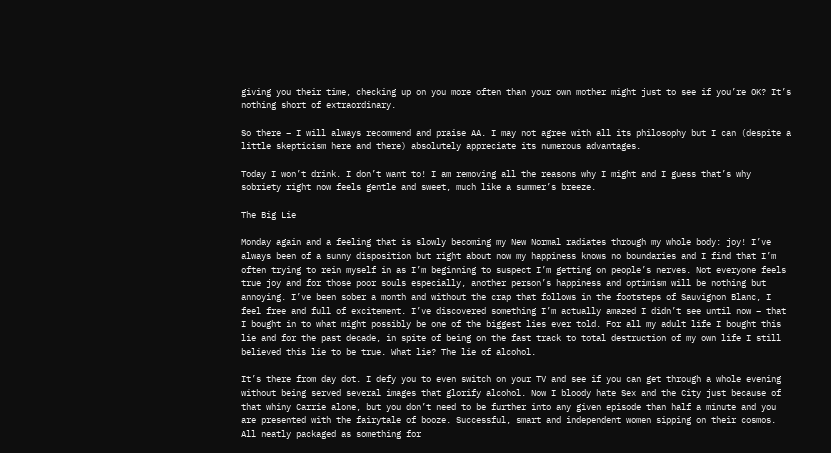giving you their time, checking up on you more often than your own mother might just to see if you’re OK? It’s nothing short of extraordinary.

So there – I will always recommend and praise AA. I may not agree with all its philosophy but I can (despite a little skepticism here and there) absolutely appreciate its numerous advantages.

Today I won’t drink. I don’t want to! I am removing all the reasons why I might and I guess that’s why sobriety right now feels gentle and sweet, much like a summer’s breeze.

The Big Lie

Monday again and a feeling that is slowly becoming my New Normal radiates through my whole body: joy! I’ve always been of a sunny disposition but right about now my happiness knows no boundaries and I find that I’m often trying to rein myself in as I’m beginning to suspect I’m getting on people’s nerves. Not everyone feels true joy and for those poor souls especially, another person’s happiness and optimism will be nothing but annoying. I’ve been sober a month and without the crap that follows in the footsteps of Sauvignon Blanc, I feel free and full of excitement. I’ve discovered something I’m actually amazed I didn’t see until now – that I bought in to what might possibly be one of the biggest lies ever told. For all my adult life I bought this lie and for the past decade, in spite of being on the fast track to total destruction of my own life I still believed this lie to be true. What lie? The lie of alcohol.

It’s there from day dot. I defy you to even switch on your TV and see if you can get through a whole evening without being served several images that glorify alcohol. Now I bloody hate Sex and the City just because of that whiny Carrie alone, but you don’t need to be further into any given episode than half a minute and you are presented with the fairytale of booze. Successful, smart and independent women sipping on their cosmos. All neatly packaged as something for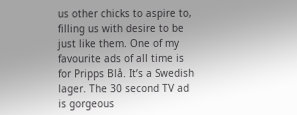us other chicks to aspire to, filling us with desire to be just like them. One of my favourite ads of all time is for Pripps Blå. It’s a Swedish lager. The 30 second TV ad is gorgeous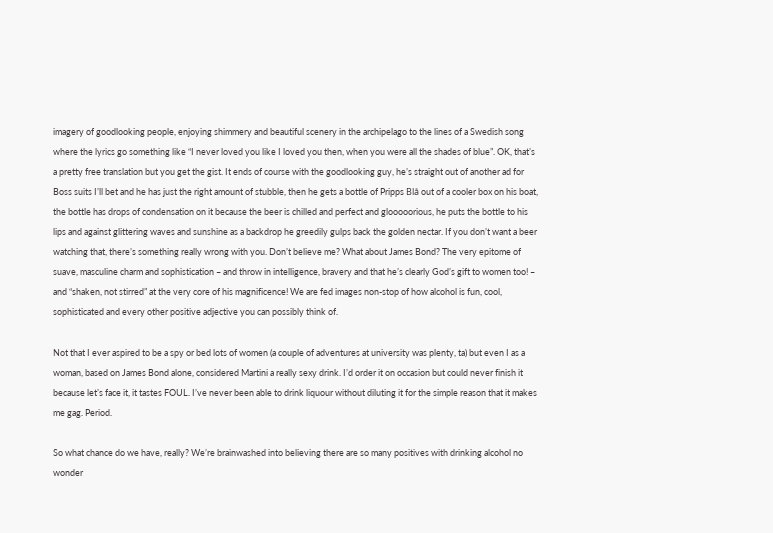imagery of goodlooking people, enjoying shimmery and beautiful scenery in the archipelago to the lines of a Swedish song where the lyrics go something like “I never loved you like I loved you then, when you were all the shades of blue”. OK, that’s a pretty free translation but you get the gist. It ends of course with the goodlooking guy, he’s straight out of another ad for Boss suits I’ll bet and he has just the right amount of stubble, then he gets a bottle of Pripps Blå out of a cooler box on his boat, the bottle has drops of condensation on it because the beer is chilled and perfect and glooooorious, he puts the bottle to his lips and against glittering waves and sunshine as a backdrop he greedily gulps back the golden nectar. If you don’t want a beer watching that, there’s something really wrong with you. Don’t believe me? What about James Bond? The very epitome of suave, masculine charm and sophistication – and throw in intelligence, bravery and that he’s clearly God’s gift to women too! – and “shaken, not stirred” at the very core of his magnificence! We are fed images non-stop of how alcohol is fun, cool, sophisticated and every other positive adjective you can possibly think of.

Not that I ever aspired to be a spy or bed lots of women (a couple of adventures at university was plenty, ta) but even I as a woman, based on James Bond alone, considered Martini a really sexy drink. I’d order it on occasion but could never finish it because let’s face it, it tastes FOUL. I’ve never been able to drink liquour without diluting it for the simple reason that it makes me gag. Period.

So what chance do we have, really? We’re brainwashed into believing there are so many positives with drinking alcohol no wonder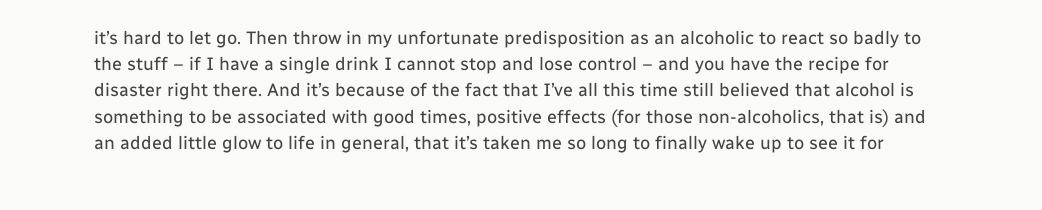it’s hard to let go. Then throw in my unfortunate predisposition as an alcoholic to react so badly to the stuff – if I have a single drink I cannot stop and lose control – and you have the recipe for disaster right there. And it’s because of the fact that I’ve all this time still believed that alcohol is something to be associated with good times, positive effects (for those non-alcoholics, that is) and an added little glow to life in general, that it’s taken me so long to finally wake up to see it for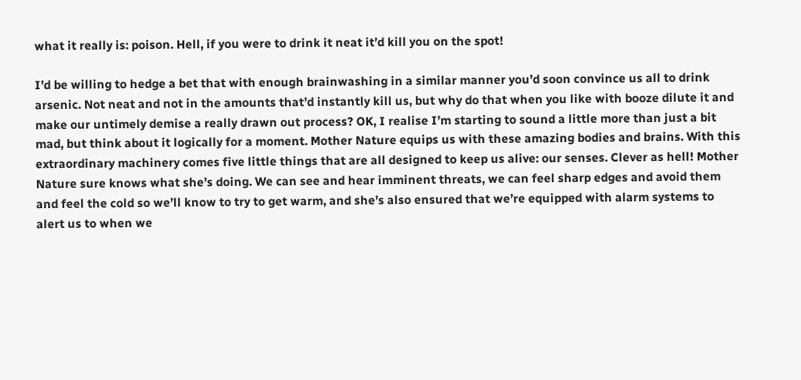what it really is: poison. Hell, if you were to drink it neat it’d kill you on the spot!

I’d be willing to hedge a bet that with enough brainwashing in a similar manner you’d soon convince us all to drink arsenic. Not neat and not in the amounts that’d instantly kill us, but why do that when you like with booze dilute it and make our untimely demise a really drawn out process? OK, I realise I’m starting to sound a little more than just a bit mad, but think about it logically for a moment. Mother Nature equips us with these amazing bodies and brains. With this extraordinary machinery comes five little things that are all designed to keep us alive: our senses. Clever as hell! Mother Nature sure knows what she’s doing. We can see and hear imminent threats, we can feel sharp edges and avoid them and feel the cold so we’ll know to try to get warm, and she’s also ensured that we’re equipped with alarm systems to alert us to when we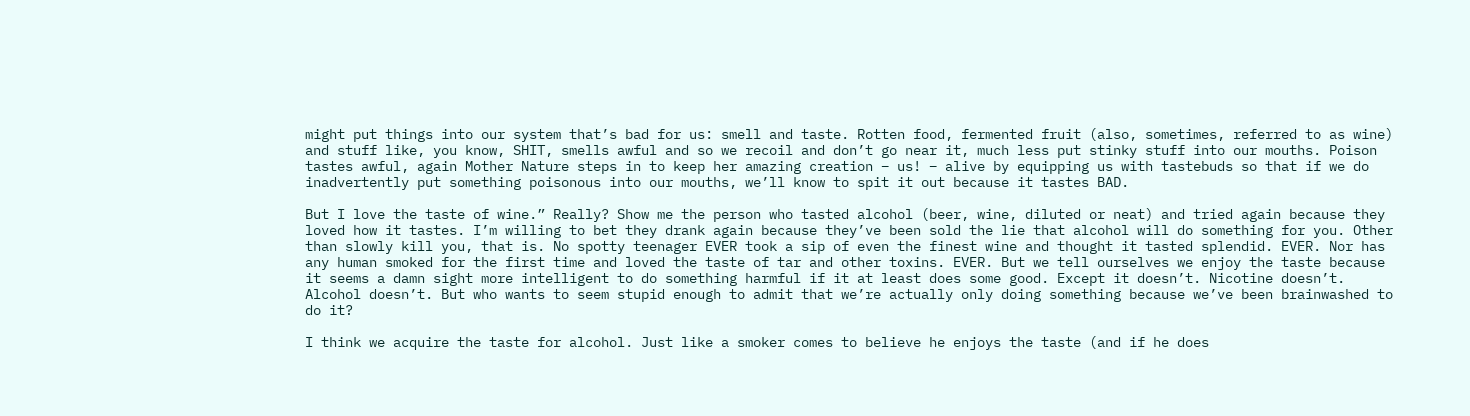might put things into our system that’s bad for us: smell and taste. Rotten food, fermented fruit (also, sometimes, referred to as wine) and stuff like, you know, SHIT, smells awful and so we recoil and don’t go near it, much less put stinky stuff into our mouths. Poison tastes awful, again Mother Nature steps in to keep her amazing creation – us! – alive by equipping us with tastebuds so that if we do inadvertently put something poisonous into our mouths, we’ll know to spit it out because it tastes BAD.

But I love the taste of wine.” Really? Show me the person who tasted alcohol (beer, wine, diluted or neat) and tried again because they loved how it tastes. I’m willing to bet they drank again because they’ve been sold the lie that alcohol will do something for you. Other than slowly kill you, that is. No spotty teenager EVER took a sip of even the finest wine and thought it tasted splendid. EVER. Nor has any human smoked for the first time and loved the taste of tar and other toxins. EVER. But we tell ourselves we enjoy the taste because it seems a damn sight more intelligent to do something harmful if it at least does some good. Except it doesn’t. Nicotine doesn’t. Alcohol doesn’t. But who wants to seem stupid enough to admit that we’re actually only doing something because we’ve been brainwashed to do it?

I think we acquire the taste for alcohol. Just like a smoker comes to believe he enjoys the taste (and if he does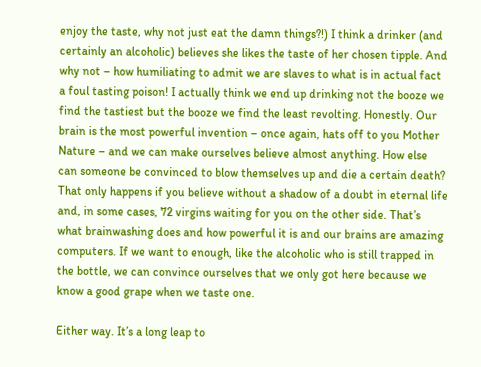enjoy the taste, why not just eat the damn things?!) I think a drinker (and certainly an alcoholic) believes she likes the taste of her chosen tipple. And why not – how humiliating to admit we are slaves to what is in actual fact a foul tasting poison! I actually think we end up drinking not the booze we find the tastiest but the booze we find the least revolting. Honestly. Our brain is the most powerful invention – once again, hats off to you Mother Nature – and we can make ourselves believe almost anything. How else can someone be convinced to blow themselves up and die a certain death? That only happens if you believe without a shadow of a doubt in eternal life and, in some cases, 72 virgins waiting for you on the other side. That’s what brainwashing does and how powerful it is and our brains are amazing computers. If we want to enough, like the alcoholic who is still trapped in the bottle, we can convince ourselves that we only got here because we know a good grape when we taste one.

Either way. It’s a long leap to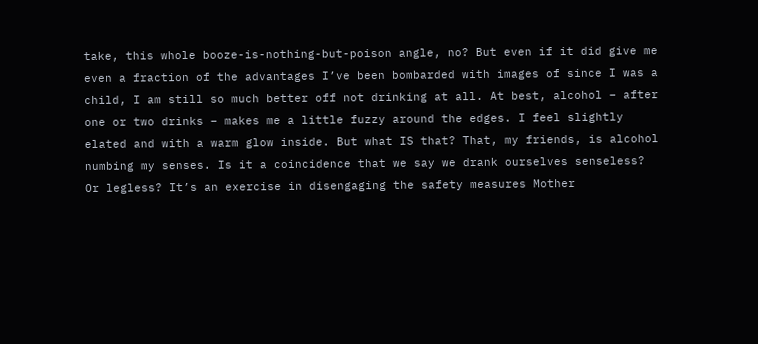take, this whole booze-is-nothing-but-poison angle, no? But even if it did give me even a fraction of the advantages I’ve been bombarded with images of since I was a child, I am still so much better off not drinking at all. At best, alcohol – after one or two drinks – makes me a little fuzzy around the edges. I feel slightly elated and with a warm glow inside. But what IS that? That, my friends, is alcohol numbing my senses. Is it a coincidence that we say we drank ourselves senseless? Or legless? It’s an exercise in disengaging the safety measures Mother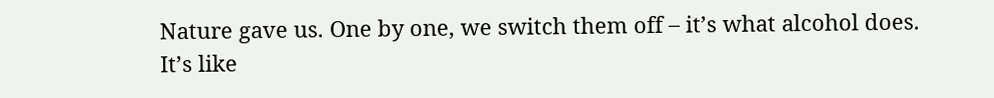Nature gave us. One by one, we switch them off – it’s what alcohol does. It’s like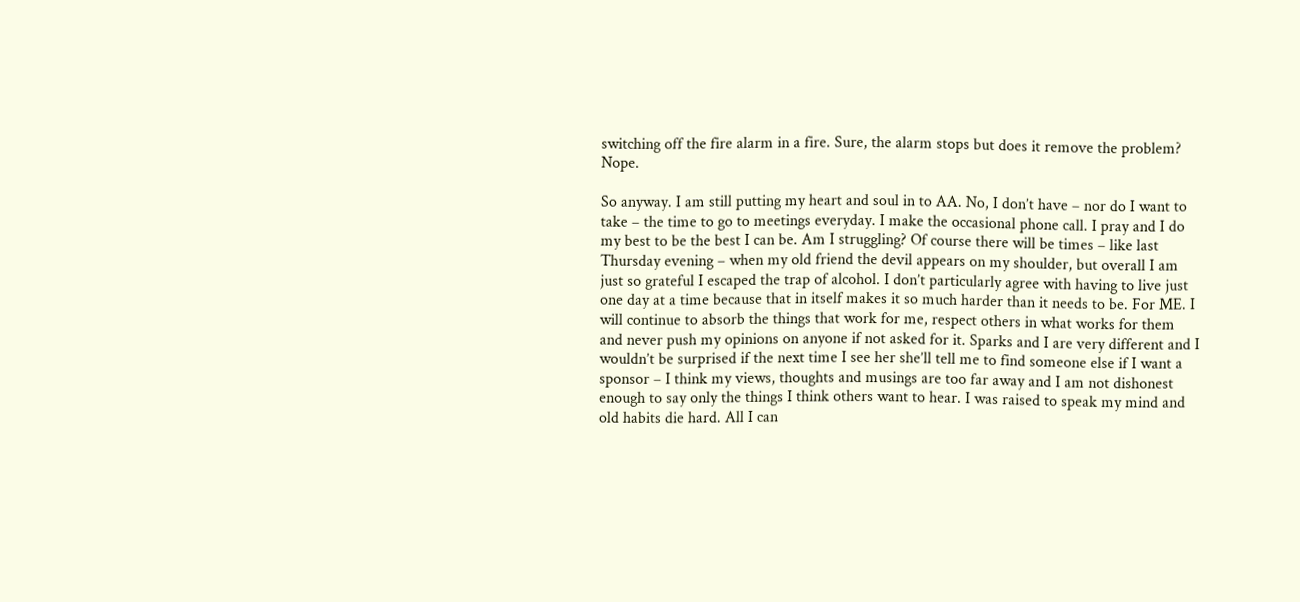switching off the fire alarm in a fire. Sure, the alarm stops but does it remove the problem? Nope.

So anyway. I am still putting my heart and soul in to AA. No, I don’t have – nor do I want to take – the time to go to meetings everyday. I make the occasional phone call. I pray and I do my best to be the best I can be. Am I struggling? Of course there will be times – like last Thursday evening – when my old friend the devil appears on my shoulder, but overall I am just so grateful I escaped the trap of alcohol. I don’t particularly agree with having to live just one day at a time because that in itself makes it so much harder than it needs to be. For ME. I will continue to absorb the things that work for me, respect others in what works for them and never push my opinions on anyone if not asked for it. Sparks and I are very different and I wouldn’t be surprised if the next time I see her she’ll tell me to find someone else if I want a sponsor – I think my views, thoughts and musings are too far away and I am not dishonest enough to say only the things I think others want to hear. I was raised to speak my mind and old habits die hard. All I can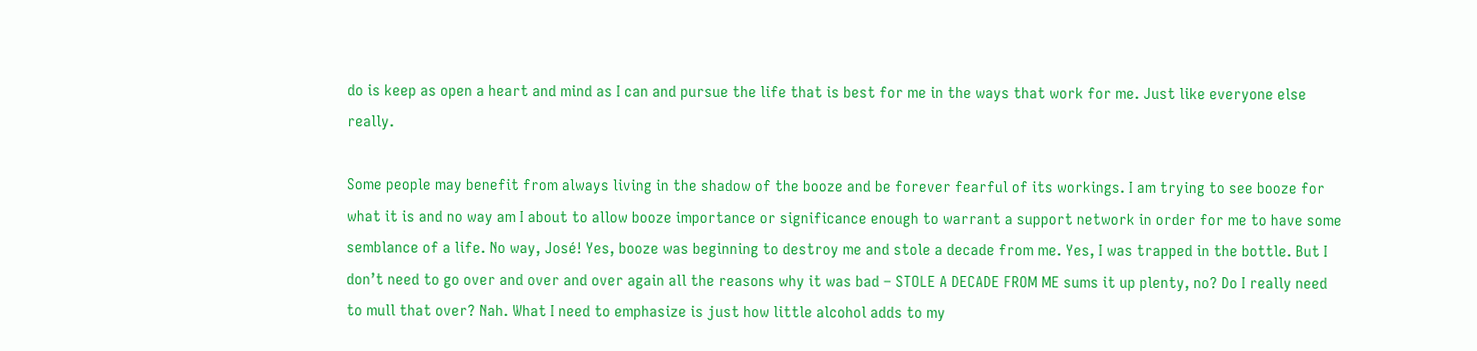do is keep as open a heart and mind as I can and pursue the life that is best for me in the ways that work for me. Just like everyone else really.

Some people may benefit from always living in the shadow of the booze and be forever fearful of its workings. I am trying to see booze for what it is and no way am I about to allow booze importance or significance enough to warrant a support network in order for me to have some semblance of a life. No way, José! Yes, booze was beginning to destroy me and stole a decade from me. Yes, I was trapped in the bottle. But I don’t need to go over and over and over again all the reasons why it was bad – STOLE A DECADE FROM ME sums it up plenty, no? Do I really need to mull that over? Nah. What I need to emphasize is just how little alcohol adds to my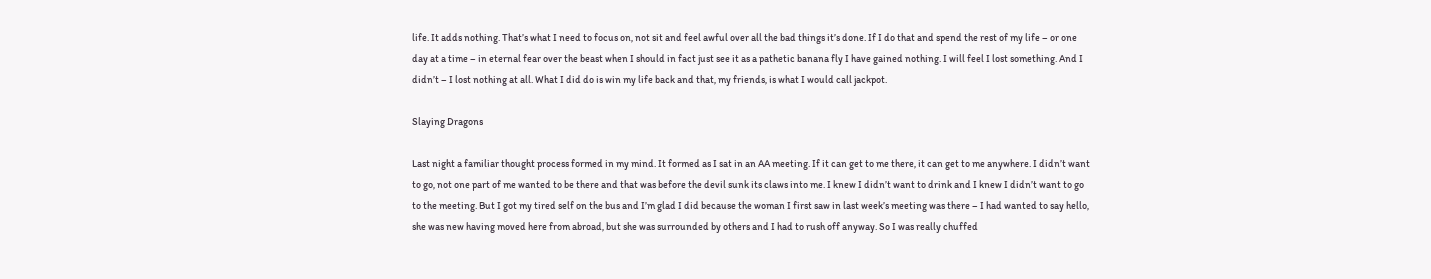life. It adds nothing. That’s what I need to focus on, not sit and feel awful over all the bad things it’s done. If I do that and spend the rest of my life – or one day at a time – in eternal fear over the beast when I should in fact just see it as a pathetic banana fly I have gained nothing. I will feel I lost something. And I didn’t – I lost nothing at all. What I did do is win my life back and that, my friends, is what I would call jackpot.

Slaying Dragons

Last night a familiar thought process formed in my mind. It formed as I sat in an AA meeting. If it can get to me there, it can get to me anywhere. I didn’t want to go, not one part of me wanted to be there and that was before the devil sunk its claws into me. I knew I didn’t want to drink and I knew I didn’t want to go to the meeting. But I got my tired self on the bus and I’m glad I did because the woman I first saw in last week’s meeting was there – I had wanted to say hello, she was new having moved here from abroad, but she was surrounded by others and I had to rush off anyway. So I was really chuffed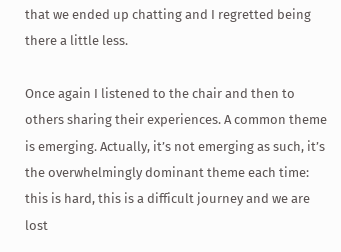that we ended up chatting and I regretted being there a little less.

Once again I listened to the chair and then to others sharing their experiences. A common theme is emerging. Actually, it’s not emerging as such, it’s the overwhelmingly dominant theme each time: this is hard, this is a difficult journey and we are lost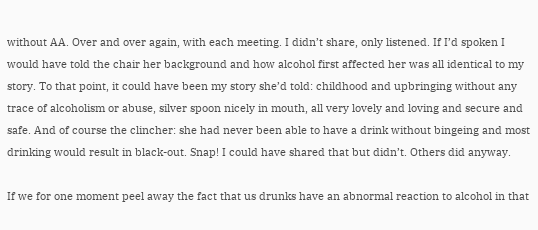without AA. Over and over again, with each meeting. I didn’t share, only listened. If I’d spoken I would have told the chair her background and how alcohol first affected her was all identical to my story. To that point, it could have been my story she’d told: childhood and upbringing without any trace of alcoholism or abuse, silver spoon nicely in mouth, all very lovely and loving and secure and safe. And of course the clincher: she had never been able to have a drink without bingeing and most drinking would result in black-out. Snap! I could have shared that but didn’t. Others did anyway.

If we for one moment peel away the fact that us drunks have an abnormal reaction to alcohol in that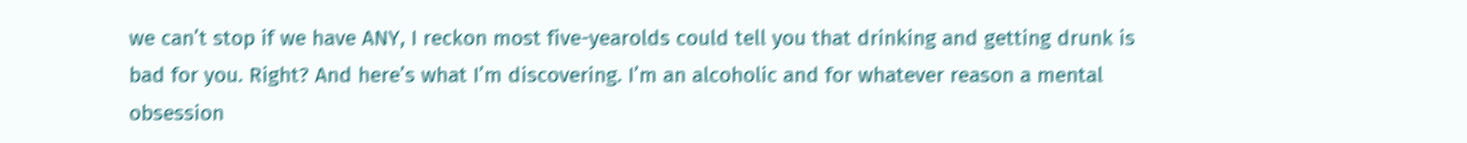we can’t stop if we have ANY, I reckon most five-yearolds could tell you that drinking and getting drunk is bad for you. Right? And here’s what I’m discovering. I’m an alcoholic and for whatever reason a mental obsession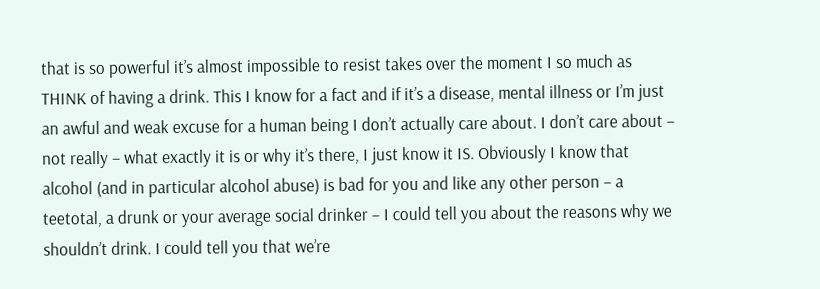that is so powerful it’s almost impossible to resist takes over the moment I so much as THINK of having a drink. This I know for a fact and if it’s a disease, mental illness or I’m just an awful and weak excuse for a human being I don’t actually care about. I don’t care about – not really – what exactly it is or why it’s there, I just know it IS. Obviously I know that alcohol (and in particular alcohol abuse) is bad for you and like any other person – a teetotal, a drunk or your average social drinker – I could tell you about the reasons why we shouldn’t drink. I could tell you that we’re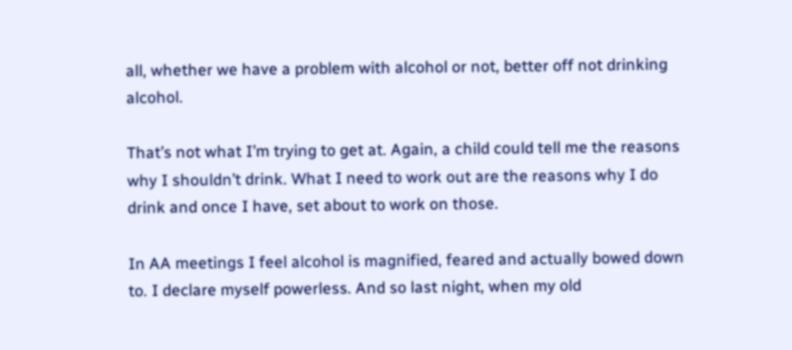all, whether we have a problem with alcohol or not, better off not drinking alcohol.

That’s not what I’m trying to get at. Again, a child could tell me the reasons why I shouldn’t drink. What I need to work out are the reasons why I do drink and once I have, set about to work on those.

In AA meetings I feel alcohol is magnified, feared and actually bowed down to. I declare myself powerless. And so last night, when my old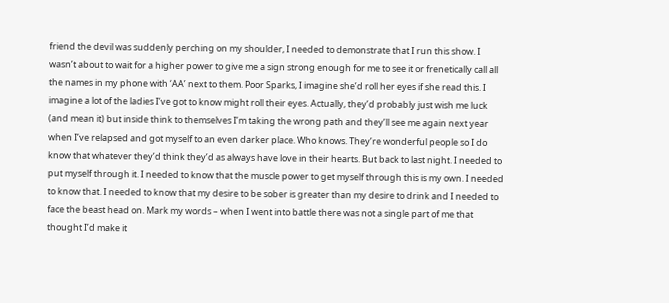friend the devil was suddenly perching on my shoulder, I needed to demonstrate that I run this show. I wasn’t about to wait for a higher power to give me a sign strong enough for me to see it or frenetically call all the names in my phone with ‘AA’ next to them. Poor Sparks, I imagine she’d roll her eyes if she read this. I imagine a lot of the ladies I’ve got to know might roll their eyes. Actually, they’d probably just wish me luck (and mean it) but inside think to themselves I’m taking the wrong path and they’ll see me again next year when I’ve relapsed and got myself to an even darker place. Who knows. They’re wonderful people so I do know that whatever they’d think they’d as always have love in their hearts. But back to last night. I needed to put myself through it. I needed to know that the muscle power to get myself through this is my own. I needed to know that. I needed to know that my desire to be sober is greater than my desire to drink and I needed to face the beast head on. Mark my words – when I went into battle there was not a single part of me that thought I’d make it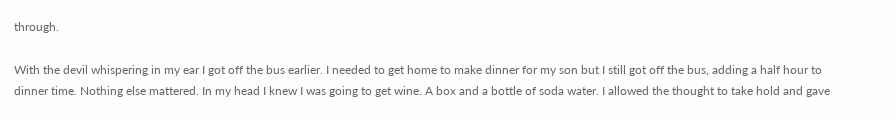through.

With the devil whispering in my ear I got off the bus earlier. I needed to get home to make dinner for my son but I still got off the bus, adding a half hour to dinner time. Nothing else mattered. In my head I knew I was going to get wine. A box and a bottle of soda water. I allowed the thought to take hold and gave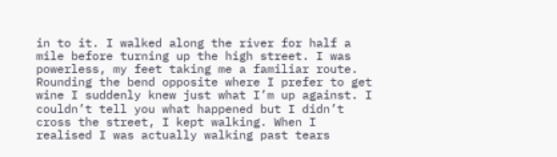in to it. I walked along the river for half a mile before turning up the high street. I was powerless, my feet taking me a familiar route. Rounding the bend opposite where I prefer to get wine I suddenly knew just what I’m up against. I couldn’t tell you what happened but I didn’t cross the street, I kept walking. When I realised I was actually walking past tears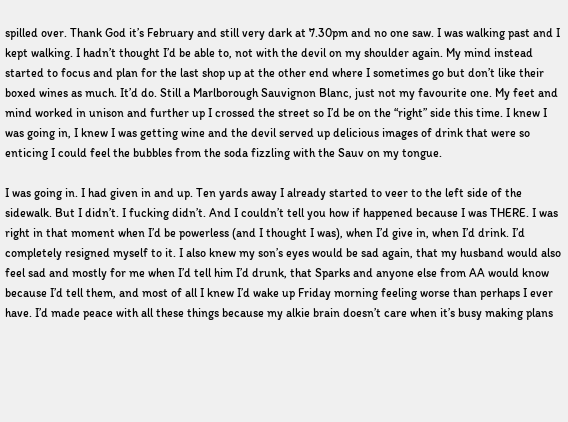spilled over. Thank God it’s February and still very dark at 7.30pm and no one saw. I was walking past and I kept walking. I hadn’t thought I’d be able to, not with the devil on my shoulder again. My mind instead started to focus and plan for the last shop up at the other end where I sometimes go but don’t like their boxed wines as much. It’d do. Still a Marlborough Sauvignon Blanc, just not my favourite one. My feet and mind worked in unison and further up I crossed the street so I’d be on the “right” side this time. I knew I was going in, I knew I was getting wine and the devil served up delicious images of drink that were so enticing I could feel the bubbles from the soda fizzling with the Sauv on my tongue.

I was going in. I had given in and up. Ten yards away I already started to veer to the left side of the sidewalk. But I didn’t. I fucking didn’t. And I couldn’t tell you how if happened because I was THERE. I was right in that moment when I’d be powerless (and I thought I was), when I’d give in, when I’d drink. I’d completely resigned myself to it. I also knew my son’s eyes would be sad again, that my husband would also feel sad and mostly for me when I’d tell him I’d drunk, that Sparks and anyone else from AA would know because I’d tell them, and most of all I knew I’d wake up Friday morning feeling worse than perhaps I ever have. I’d made peace with all these things because my alkie brain doesn’t care when it’s busy making plans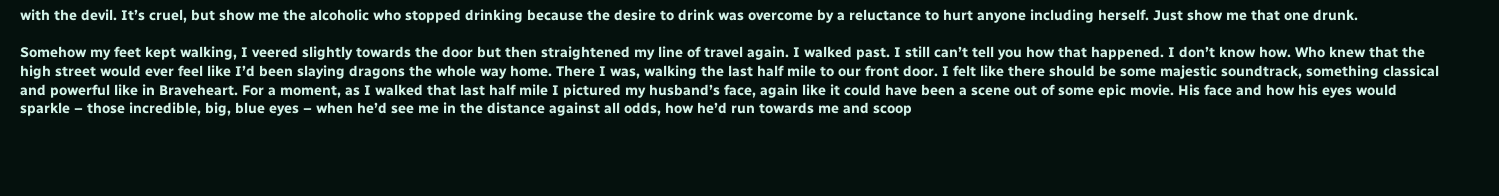with the devil. It’s cruel, but show me the alcoholic who stopped drinking because the desire to drink was overcome by a reluctance to hurt anyone including herself. Just show me that one drunk.

Somehow my feet kept walking, I veered slightly towards the door but then straightened my line of travel again. I walked past. I still can’t tell you how that happened. I don’t know how. Who knew that the high street would ever feel like I’d been slaying dragons the whole way home. There I was, walking the last half mile to our front door. I felt like there should be some majestic soundtrack, something classical and powerful like in Braveheart. For a moment, as I walked that last half mile I pictured my husband’s face, again like it could have been a scene out of some epic movie. His face and how his eyes would sparkle – those incredible, big, blue eyes – when he’d see me in the distance against all odds, how he’d run towards me and scoop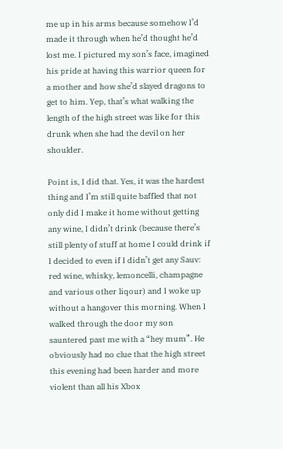me up in his arms because somehow I’d made it through when he’d thought he’d lost me. I pictured my son’s face, imagined his pride at having this warrior queen for a mother and how she’d slayed dragons to get to him. Yep, that’s what walking the length of the high street was like for this drunk when she had the devil on her shoulder.

Point is, I did that. Yes, it was the hardest thing and I’m still quite baffled that not only did I make it home without getting any wine, I didn’t drink (because there’s still plenty of stuff at home I could drink if I decided to even if I didn’t get any Sauv: red wine, whisky, lemoncelli, champagne and various other liqour) and I woke up without a hangover this morning. When I walked through the door my son sauntered past me with a “hey mum”. He obviously had no clue that the high street this evening had been harder and more violent than all his Xbox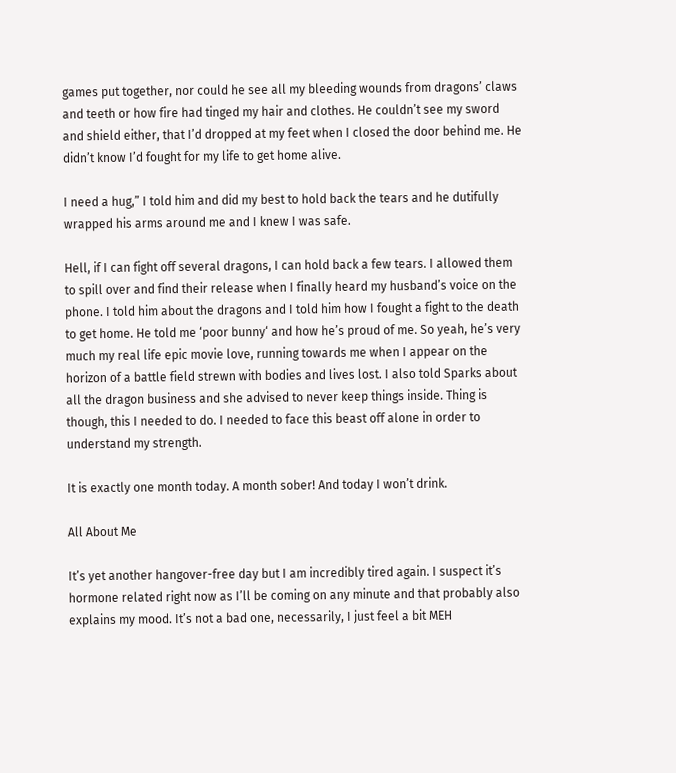games put together, nor could he see all my bleeding wounds from dragons’ claws and teeth or how fire had tinged my hair and clothes. He couldn’t see my sword and shield either, that I’d dropped at my feet when I closed the door behind me. He didn’t know I’d fought for my life to get home alive.

I need a hug,” I told him and did my best to hold back the tears and he dutifully wrapped his arms around me and I knew I was safe.

Hell, if I can fight off several dragons, I can hold back a few tears. I allowed them to spill over and find their release when I finally heard my husband’s voice on the phone. I told him about the dragons and I told him how I fought a fight to the death to get home. He told me ‘poor bunny‘ and how he’s proud of me. So yeah, he’s very much my real life epic movie love, running towards me when I appear on the horizon of a battle field strewn with bodies and lives lost. I also told Sparks about all the dragon business and she advised to never keep things inside. Thing is though, this I needed to do. I needed to face this beast off alone in order to understand my strength.

It is exactly one month today. A month sober! And today I won’t drink.

All About Me

It’s yet another hangover-free day but I am incredibly tired again. I suspect it’s hormone related right now as I’ll be coming on any minute and that probably also explains my mood. It’s not a bad one, necessarily, I just feel a bit MEH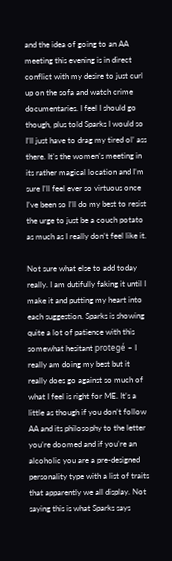and the idea of going to an AA meeting this evening is in direct conflict with my desire to just curl up on the sofa and watch crime documentaries. I feel I should go though, plus told Sparks I would so I’ll just have to drag my tired ol’ ass there. It’s the women’s meeting in its rather magical location and I’m sure I’ll feel ever so virtuous once I’ve been so I’ll do my best to resist the urge to just be a couch potato as much as I really don’t feel like it.

Not sure what else to add today really. I am dutifully faking it until I make it and putting my heart into each suggestion. Sparks is showing quite a lot of patience with this somewhat hesitant protegé – I really am doing my best but it really does go against so much of what I feel is right for ME. It’s a little as though if you don’t follow AA and its philosophy to the letter you’re doomed and if you’re an alcoholic you are a pre-designed personality type with a list of traits that apparently we all display. Not saying this is what Sparks says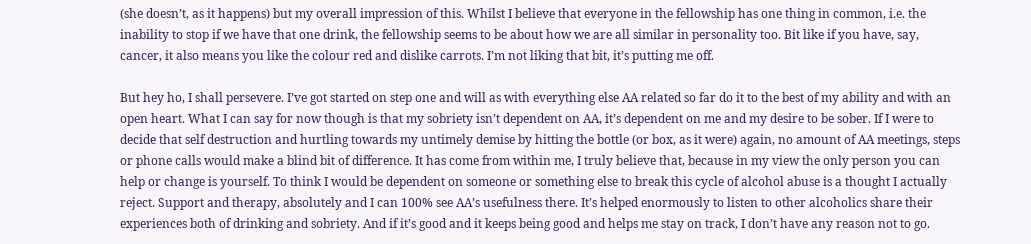(she doesn’t, as it happens) but my overall impression of this. Whilst I believe that everyone in the fellowship has one thing in common, i.e. the inability to stop if we have that one drink, the fellowship seems to be about how we are all similar in personality too. Bit like if you have, say, cancer, it also means you like the colour red and dislike carrots. I’m not liking that bit, it’s putting me off.

But hey ho, I shall persevere. I’ve got started on step one and will as with everything else AA related so far do it to the best of my ability and with an open heart. What I can say for now though is that my sobriety isn’t dependent on AA, it’s dependent on me and my desire to be sober. If I were to decide that self destruction and hurtling towards my untimely demise by hitting the bottle (or box, as it were) again, no amount of AA meetings, steps or phone calls would make a blind bit of difference. It has come from within me, I truly believe that, because in my view the only person you can help or change is yourself. To think I would be dependent on someone or something else to break this cycle of alcohol abuse is a thought I actually reject. Support and therapy, absolutely and I can 100% see AA’s usefulness there. It’s helped enormously to listen to other alcoholics share their experiences both of drinking and sobriety. And if it’s good and it keeps being good and helps me stay on track, I don’t have any reason not to go.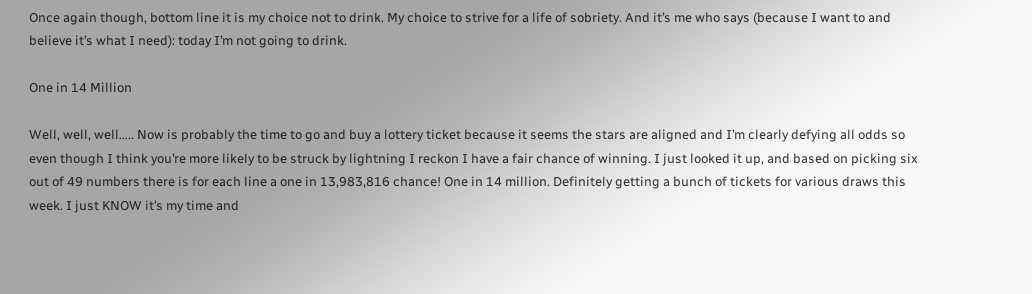Once again though, bottom line it is my choice not to drink. My choice to strive for a life of sobriety. And it’s me who says (because I want to and believe it’s what I need): today I’m not going to drink.

One in 14 Million

Well, well, well….. Now is probably the time to go and buy a lottery ticket because it seems the stars are aligned and I’m clearly defying all odds so even though I think you’re more likely to be struck by lightning I reckon I have a fair chance of winning. I just looked it up, and based on picking six out of 49 numbers there is for each line a one in 13,983,816 chance! One in 14 million. Definitely getting a bunch of tickets for various draws this week. I just KNOW it’s my time and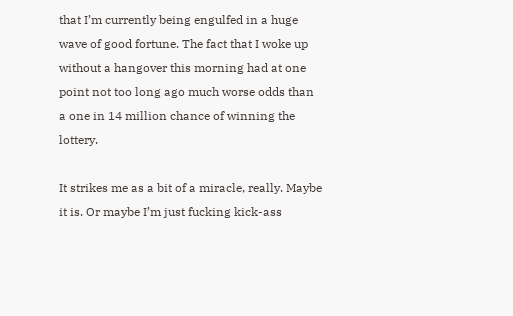that I’m currently being engulfed in a huge wave of good fortune. The fact that I woke up without a hangover this morning had at one point not too long ago much worse odds than a one in 14 million chance of winning the lottery.

It strikes me as a bit of a miracle, really. Maybe it is. Or maybe I’m just fucking kick-ass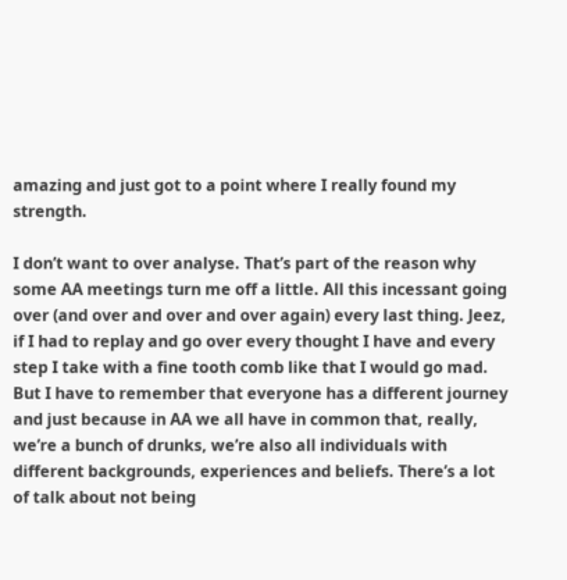amazing and just got to a point where I really found my strength.

I don’t want to over analyse. That’s part of the reason why some AA meetings turn me off a little. All this incessant going over (and over and over and over again) every last thing. Jeez, if I had to replay and go over every thought I have and every step I take with a fine tooth comb like that I would go mad. But I have to remember that everyone has a different journey and just because in AA we all have in common that, really, we’re a bunch of drunks, we’re also all individuals with different backgrounds, experiences and beliefs. There’s a lot of talk about not being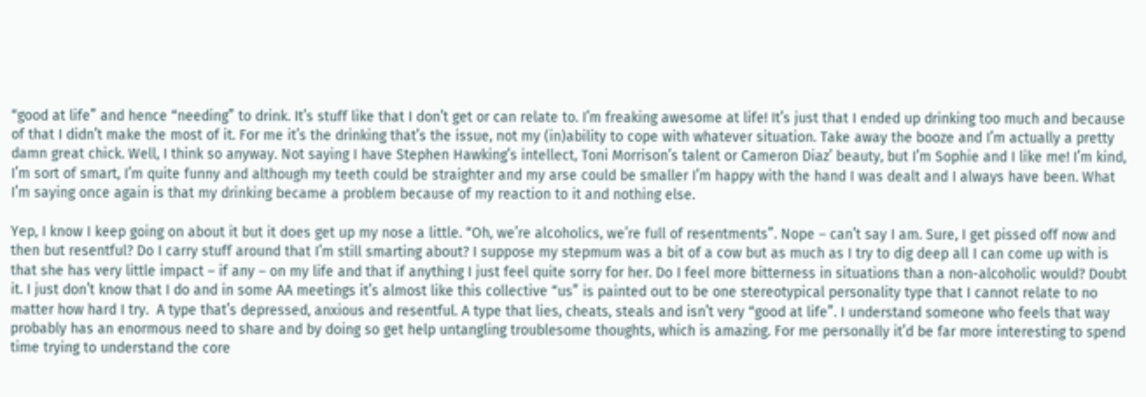“good at life” and hence “needing” to drink. It’s stuff like that I don’t get or can relate to. I’m freaking awesome at life! It’s just that I ended up drinking too much and because of that I didn’t make the most of it. For me it’s the drinking that’s the issue, not my (in)ability to cope with whatever situation. Take away the booze and I’m actually a pretty damn great chick. Well, I think so anyway. Not saying I have Stephen Hawking’s intellect, Toni Morrison’s talent or Cameron Diaz’ beauty, but I’m Sophie and I like me! I’m kind, I’m sort of smart, I’m quite funny and although my teeth could be straighter and my arse could be smaller I’m happy with the hand I was dealt and I always have been. What I’m saying once again is that my drinking became a problem because of my reaction to it and nothing else.

Yep, I know I keep going on about it but it does get up my nose a little. “Oh, we’re alcoholics, we’re full of resentments”. Nope – can’t say I am. Sure, I get pissed off now and then but resentful? Do I carry stuff around that I’m still smarting about? I suppose my stepmum was a bit of a cow but as much as I try to dig deep all I can come up with is that she has very little impact – if any – on my life and that if anything I just feel quite sorry for her. Do I feel more bitterness in situations than a non-alcoholic would? Doubt it. I just don’t know that I do and in some AA meetings it’s almost like this collective “us” is painted out to be one stereotypical personality type that I cannot relate to no matter how hard I try.  A type that’s depressed, anxious and resentful. A type that lies, cheats, steals and isn’t very “good at life”. I understand someone who feels that way probably has an enormous need to share and by doing so get help untangling troublesome thoughts, which is amazing. For me personally it’d be far more interesting to spend time trying to understand the core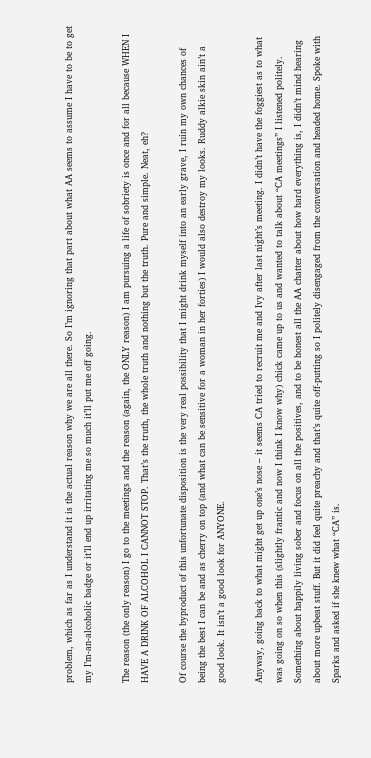problem, which as far as I understand it is the actual reason why we are all there. So I’m ignoring that part about what AA seems to assume I have to be to get my I’m-an-alcoholic badge or it’ll end up irritating me so much it’ll put me off going.

The reason (the only reason) I go to the meetings and the reason (again, the ONLY reason) I am pursuing a life of sobriety is once and for all because WHEN I HAVE A DRINK OF ALCOHOL I CANNOT STOP. That’s the truth, the whole truth and nothing but the truth. Pure and simple. Neat, eh?

Of course the byproduct of this unfortunate disposition is the very real possibility that I might drink myself into an early grave, I ruin my own chances of being the best I can be and as cherry on top (and what can be sensitive for a woman in her forties) I would also destroy my looks. Ruddy alkie skin ain’t a good look. It isn’t a good look for ANYONE.

Anyway, going back to what might get up one’s nose – it seems CA tried to recruit me and Ivy after last night’s meeting. I didn’t have the foggiest as to what was going on so when this (slightly frantic and now I think I know why) chick came up to us and wanted to talk about “CA meetings” I listened politely. Something about happily living sober and focus on all the positives, and to be honest all the AA chatter about how hard everything is, I didn’t mind hearing about more upbeat stuff. But it did feel quite preachy and that’s quite off-putting so I politely disengaged from the conversation and headed home. Spoke with Sparks and asked if she knew what “CA” is.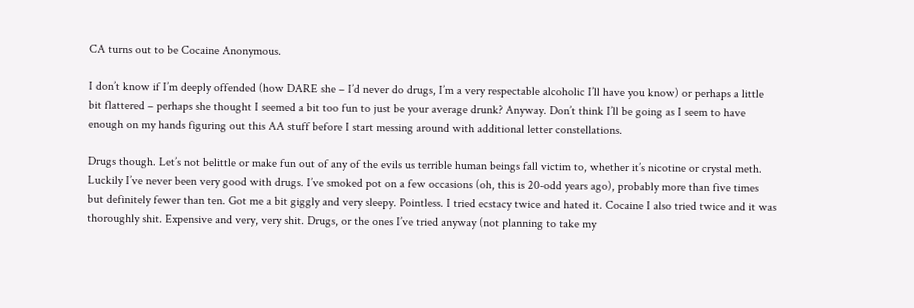CA turns out to be Cocaine Anonymous.

I don’t know if I’m deeply offended (how DARE she – I’d never do drugs, I’m a very respectable alcoholic I’ll have you know) or perhaps a little bit flattered – perhaps she thought I seemed a bit too fun to just be your average drunk? Anyway. Don’t think I’ll be going as I seem to have enough on my hands figuring out this AA stuff before I start messing around with additional letter constellations.

Drugs though. Let’s not belittle or make fun out of any of the evils us terrible human beings fall victim to, whether it’s nicotine or crystal meth. Luckily I’ve never been very good with drugs. I’ve smoked pot on a few occasions (oh, this is 20-odd years ago), probably more than five times but definitely fewer than ten. Got me a bit giggly and very sleepy. Pointless. I tried ecstacy twice and hated it. Cocaine I also tried twice and it was thoroughly shit. Expensive and very, very shit. Drugs, or the ones I’ve tried anyway (not planning to take my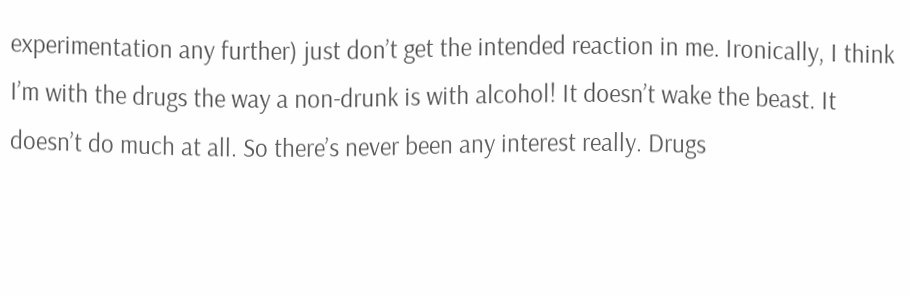experimentation any further) just don’t get the intended reaction in me. Ironically, I think I’m with the drugs the way a non-drunk is with alcohol! It doesn’t wake the beast. It doesn’t do much at all. So there’s never been any interest really. Drugs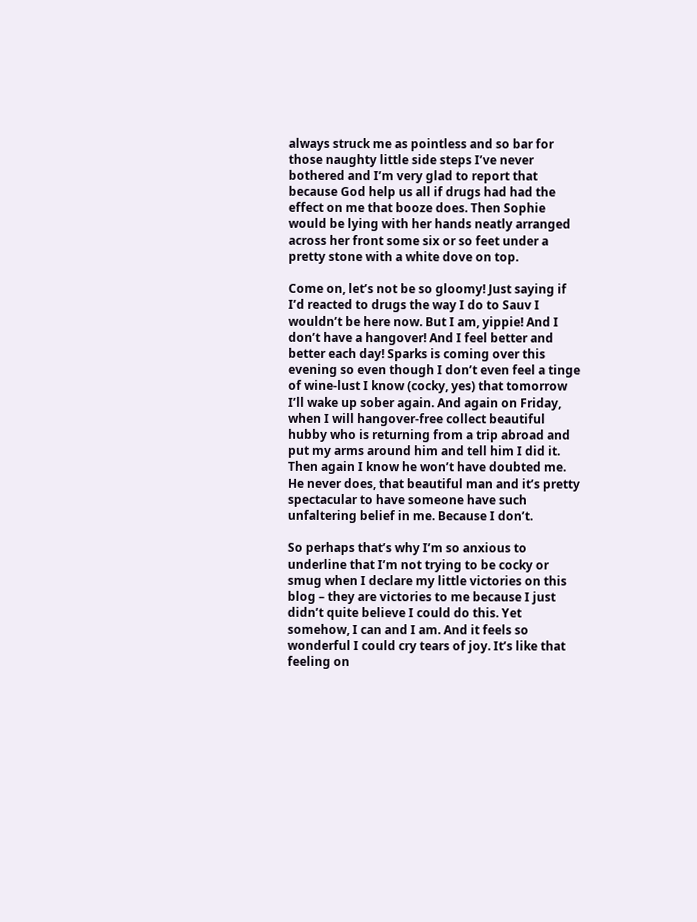always struck me as pointless and so bar for those naughty little side steps I’ve never bothered and I’m very glad to report that because God help us all if drugs had had the effect on me that booze does. Then Sophie would be lying with her hands neatly arranged across her front some six or so feet under a pretty stone with a white dove on top.

Come on, let’s not be so gloomy! Just saying if I’d reacted to drugs the way I do to Sauv I wouldn’t be here now. But I am, yippie! And I don’t have a hangover! And I feel better and better each day! Sparks is coming over this evening so even though I don’t even feel a tinge of wine-lust I know (cocky, yes) that tomorrow I’ll wake up sober again. And again on Friday, when I will hangover-free collect beautiful hubby who is returning from a trip abroad and put my arms around him and tell him I did it. Then again I know he won’t have doubted me. He never does, that beautiful man and it’s pretty spectacular to have someone have such unfaltering belief in me. Because I don’t.

So perhaps that’s why I’m so anxious to underline that I’m not trying to be cocky or smug when I declare my little victories on this blog – they are victories to me because I just didn’t quite believe I could do this. Yet somehow, I can and I am. And it feels so wonderful I could cry tears of joy. It’s like that feeling on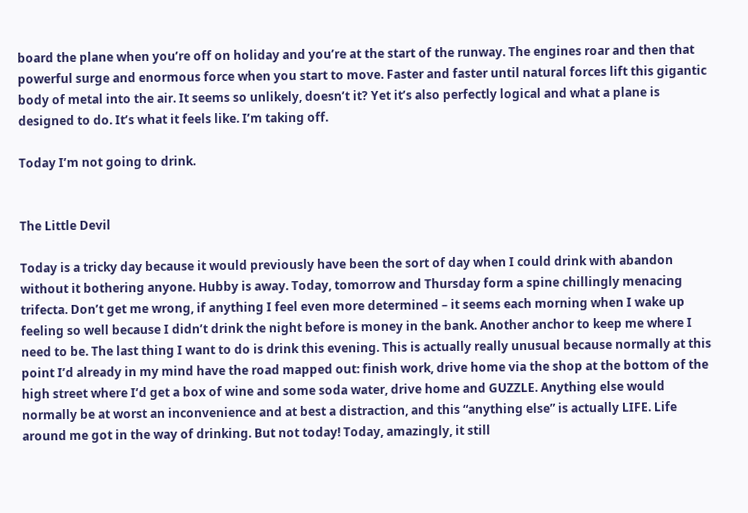board the plane when you’re off on holiday and you’re at the start of the runway. The engines roar and then that powerful surge and enormous force when you start to move. Faster and faster until natural forces lift this gigantic body of metal into the air. It seems so unlikely, doesn’t it? Yet it’s also perfectly logical and what a plane is designed to do. It’s what it feels like. I’m taking off.

Today I’m not going to drink.


The Little Devil

Today is a tricky day because it would previously have been the sort of day when I could drink with abandon without it bothering anyone. Hubby is away. Today, tomorrow and Thursday form a spine chillingly menacing trifecta. Don’t get me wrong, if anything I feel even more determined – it seems each morning when I wake up feeling so well because I didn’t drink the night before is money in the bank. Another anchor to keep me where I need to be. The last thing I want to do is drink this evening. This is actually really unusual because normally at this point I’d already in my mind have the road mapped out: finish work, drive home via the shop at the bottom of the high street where I’d get a box of wine and some soda water, drive home and GUZZLE. Anything else would normally be at worst an inconvenience and at best a distraction, and this “anything else” is actually LIFE. Life around me got in the way of drinking. But not today! Today, amazingly, it still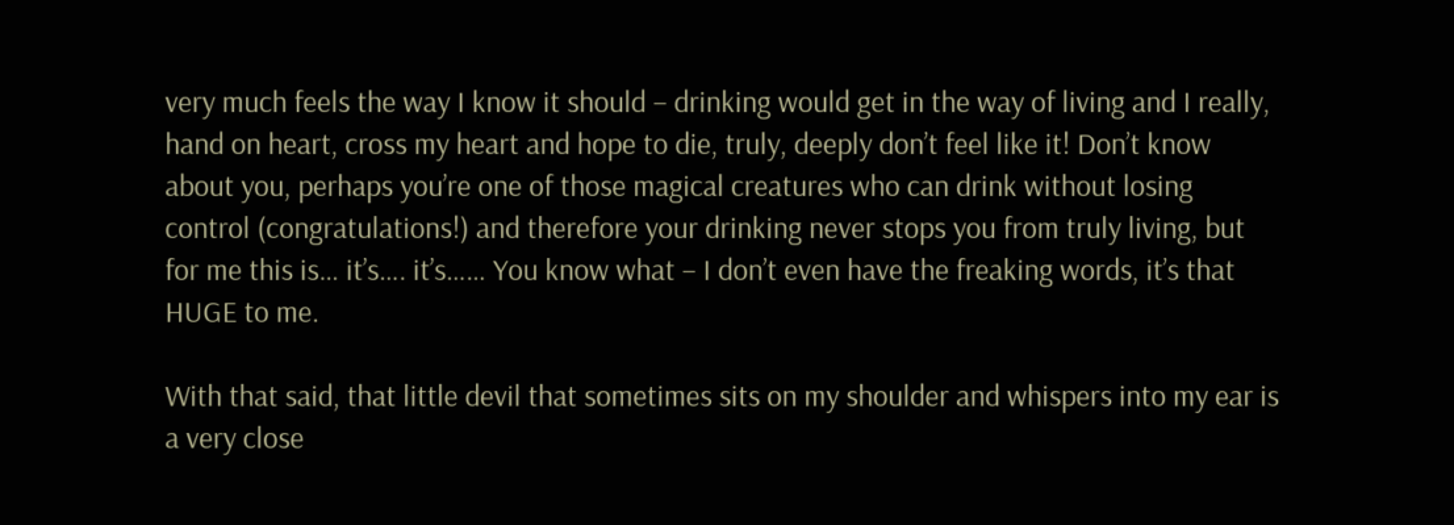very much feels the way I know it should – drinking would get in the way of living and I really, hand on heart, cross my heart and hope to die, truly, deeply don’t feel like it! Don’t know about you, perhaps you’re one of those magical creatures who can drink without losing control (congratulations!) and therefore your drinking never stops you from truly living, but for me this is… it’s…. it’s…… You know what – I don’t even have the freaking words, it’s that HUGE to me.

With that said, that little devil that sometimes sits on my shoulder and whispers into my ear is a very close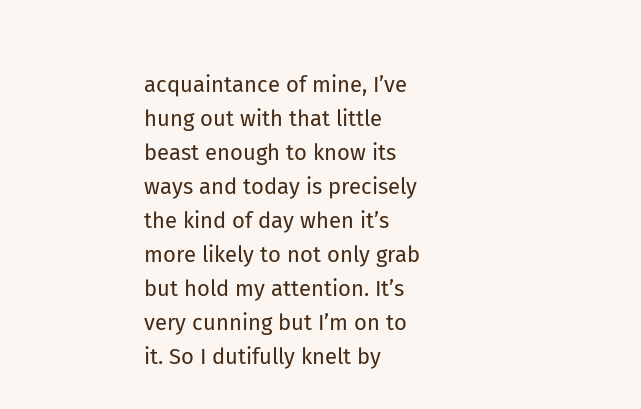acquaintance of mine, I’ve hung out with that little beast enough to know its ways and today is precisely the kind of day when it’s more likely to not only grab but hold my attention. It’s very cunning but I’m on to it. So I dutifully knelt by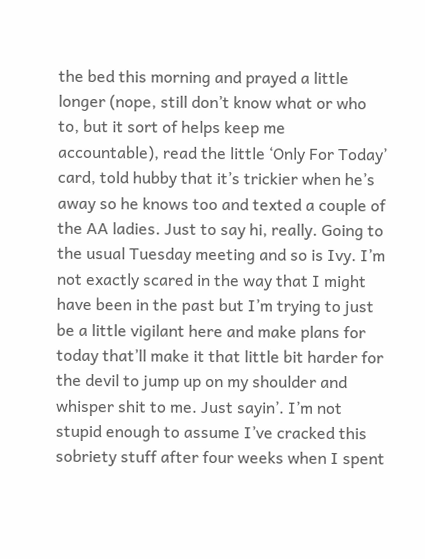the bed this morning and prayed a little longer (nope, still don’t know what or who to, but it sort of helps keep me accountable), read the little ‘Only For Today’ card, told hubby that it’s trickier when he’s away so he knows too and texted a couple of the AA ladies. Just to say hi, really. Going to the usual Tuesday meeting and so is Ivy. I’m not exactly scared in the way that I might have been in the past but I’m trying to just be a little vigilant here and make plans for today that’ll make it that little bit harder for the devil to jump up on my shoulder and whisper shit to me. Just sayin’. I’m not stupid enough to assume I’ve cracked this sobriety stuff after four weeks when I spent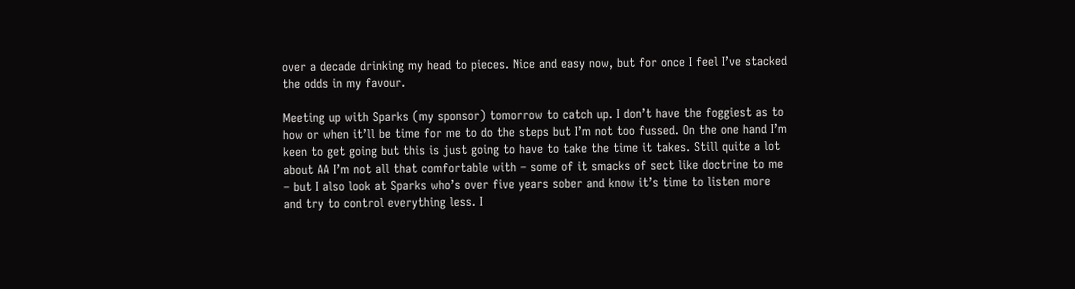over a decade drinking my head to pieces. Nice and easy now, but for once I feel I’ve stacked the odds in my favour.

Meeting up with Sparks (my sponsor) tomorrow to catch up. I don’t have the foggiest as to how or when it’ll be time for me to do the steps but I’m not too fussed. On the one hand I’m keen to get going but this is just going to have to take the time it takes. Still quite a lot about AA I’m not all that comfortable with – some of it smacks of sect like doctrine to me – but I also look at Sparks who’s over five years sober and know it’s time to listen more and try to control everything less. I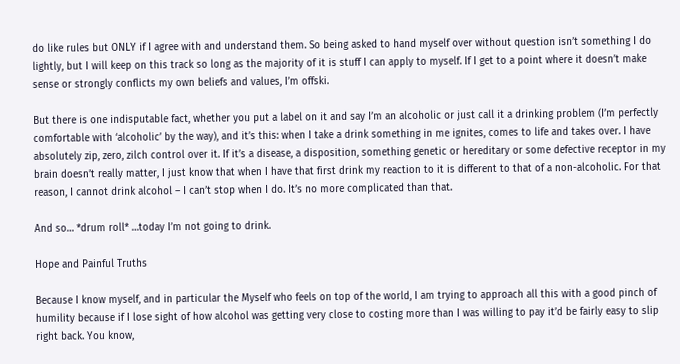do like rules but ONLY if I agree with and understand them. So being asked to hand myself over without question isn’t something I do lightly, but I will keep on this track so long as the majority of it is stuff I can apply to myself. If I get to a point where it doesn’t make sense or strongly conflicts my own beliefs and values, I’m offski.

But there is one indisputable fact, whether you put a label on it and say I’m an alcoholic or just call it a drinking problem (I’m perfectly comfortable with ‘alcoholic’ by the way), and it’s this: when I take a drink something in me ignites, comes to life and takes over. I have absolutely zip, zero, zilch control over it. If it’s a disease, a disposition, something genetic or hereditary or some defective receptor in my brain doesn’t really matter, I just know that when I have that first drink my reaction to it is different to that of a non-alcoholic. For that reason, I cannot drink alcohol – I can’t stop when I do. It’s no more complicated than that.

And so… *drum roll* …today I’m not going to drink.

Hope and Painful Truths

Because I know myself, and in particular the Myself who feels on top of the world, I am trying to approach all this with a good pinch of humility because if I lose sight of how alcohol was getting very close to costing more than I was willing to pay it’d be fairly easy to slip right back. You know,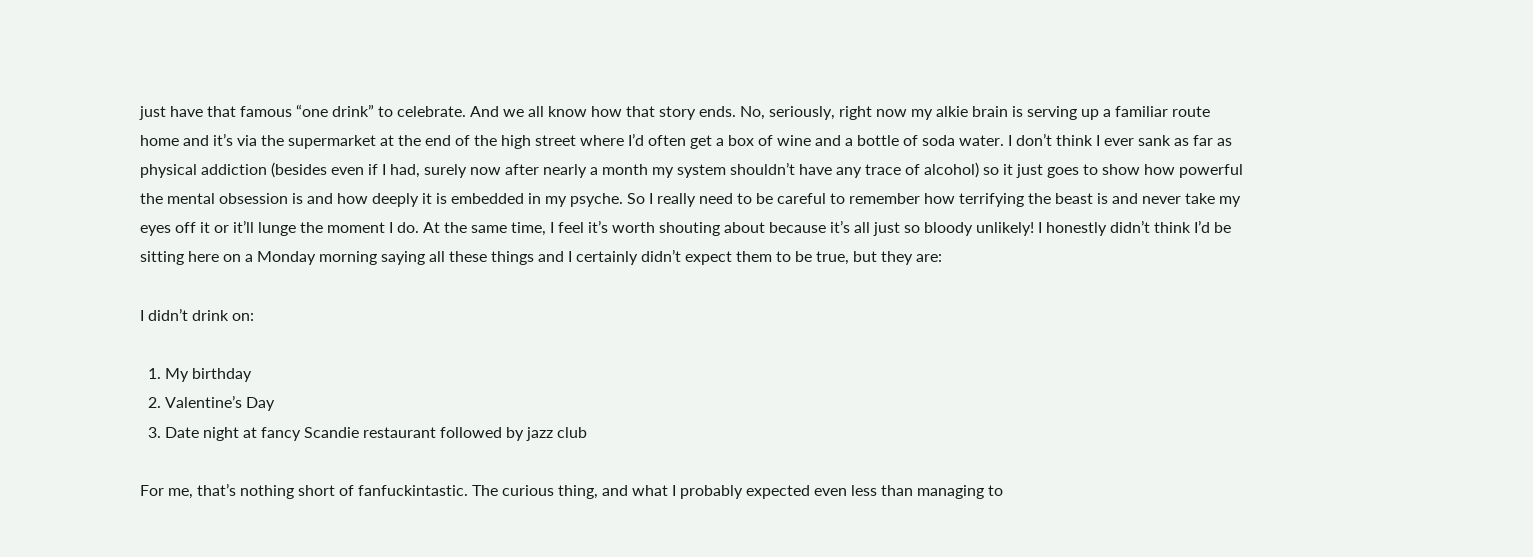just have that famous “one drink” to celebrate. And we all know how that story ends. No, seriously, right now my alkie brain is serving up a familiar route home and it’s via the supermarket at the end of the high street where I’d often get a box of wine and a bottle of soda water. I don’t think I ever sank as far as physical addiction (besides even if I had, surely now after nearly a month my system shouldn’t have any trace of alcohol) so it just goes to show how powerful the mental obsession is and how deeply it is embedded in my psyche. So I really need to be careful to remember how terrifying the beast is and never take my eyes off it or it’ll lunge the moment I do. At the same time, I feel it’s worth shouting about because it’s all just so bloody unlikely! I honestly didn’t think I’d be sitting here on a Monday morning saying all these things and I certainly didn’t expect them to be true, but they are:

I didn’t drink on:

  1. My birthday
  2. Valentine’s Day
  3. Date night at fancy Scandie restaurant followed by jazz club

For me, that’s nothing short of fanfuckintastic. The curious thing, and what I probably expected even less than managing to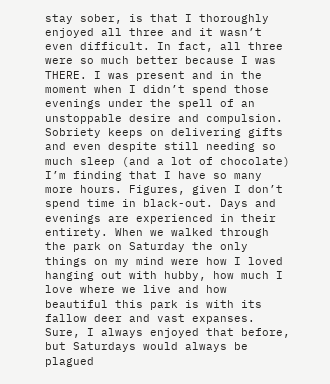stay sober, is that I thoroughly enjoyed all three and it wasn’t even difficult. In fact, all three were so much better because I was THERE. I was present and in the moment when I didn’t spend those evenings under the spell of an unstoppable desire and compulsion. Sobriety keeps on delivering gifts and even despite still needing so much sleep (and a lot of chocolate) I’m finding that I have so many more hours. Figures, given I don’t spend time in black-out. Days and evenings are experienced in their entirety. When we walked through the park on Saturday the only things on my mind were how I loved hanging out with hubby, how much I love where we live and how beautiful this park is with its fallow deer and vast expanses. Sure, I always enjoyed that before, but Saturdays would always be plagued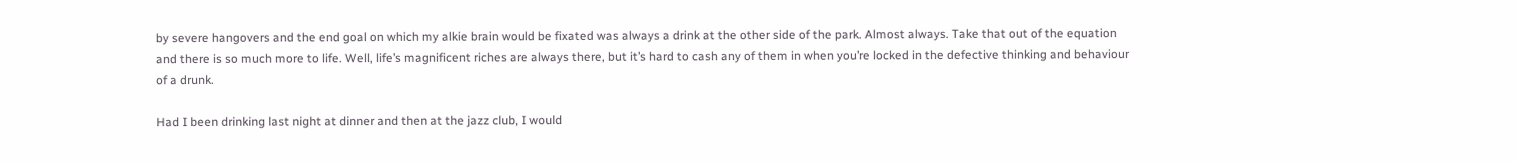by severe hangovers and the end goal on which my alkie brain would be fixated was always a drink at the other side of the park. Almost always. Take that out of the equation and there is so much more to life. Well, life’s magnificent riches are always there, but it’s hard to cash any of them in when you’re locked in the defective thinking and behaviour of a drunk.

Had I been drinking last night at dinner and then at the jazz club, I would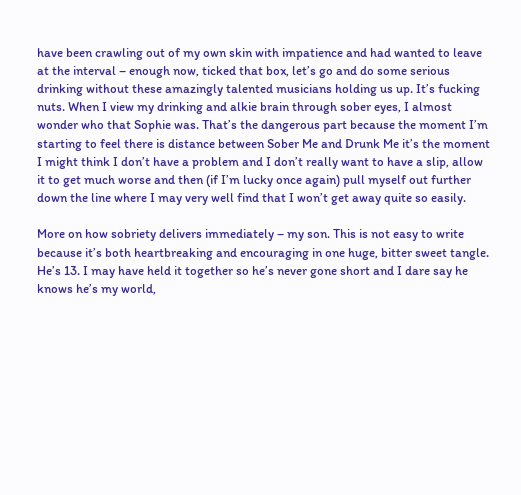have been crawling out of my own skin with impatience and had wanted to leave at the interval – enough now, ticked that box, let’s go and do some serious drinking without these amazingly talented musicians holding us up. It’s fucking nuts. When I view my drinking and alkie brain through sober eyes, I almost wonder who that Sophie was. That’s the dangerous part because the moment I’m starting to feel there is distance between Sober Me and Drunk Me it’s the moment I might think I don’t have a problem and I don’t really want to have a slip, allow it to get much worse and then (if I’m lucky once again) pull myself out further down the line where I may very well find that I won’t get away quite so easily.

More on how sobriety delivers immediately – my son. This is not easy to write because it’s both heartbreaking and encouraging in one huge, bitter sweet tangle. He’s 13. I may have held it together so he’s never gone short and I dare say he knows he’s my world,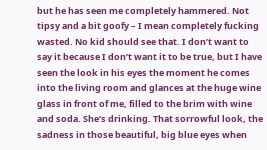but he has seen me completely hammered. Not tipsy and a bit goofy – I mean completely fucking wasted. No kid should see that. I don’t want to say it because I don’t want it to be true, but I have seen the look in his eyes the moment he comes into the living room and glances at the huge wine glass in front of me, filled to the brim with wine and soda. She’s drinking. That sorrowful look, the sadness in those beautiful, big blue eyes when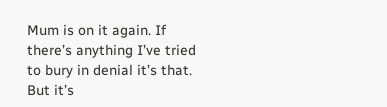Mum is on it again. If there’s anything I’ve tried to bury in denial it’s that. But it’s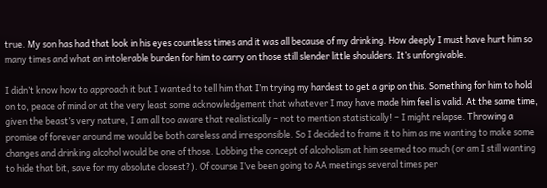true. My son has had that look in his eyes countless times and it was all because of my drinking. How deeply I must have hurt him so many times and what an intolerable burden for him to carry on those still slender little shoulders. It’s unforgivable.

I didn’t know how to approach it but I wanted to tell him that I’m trying my hardest to get a grip on this. Something for him to hold on to, peace of mind or at the very least some acknowledgement that whatever I may have made him feel is valid. At the same time, given the beast’s very nature, I am all too aware that realistically – not to mention statistically! – I might relapse. Throwing a promise of forever around me would be both careless and irresponsible. So I decided to frame it to him as me wanting to make some changes and drinking alcohol would be one of those. Lobbing the concept of alcoholism at him seemed too much (or am I still wanting to hide that bit, save for my absolute closest?). Of course I’ve been going to AA meetings several times per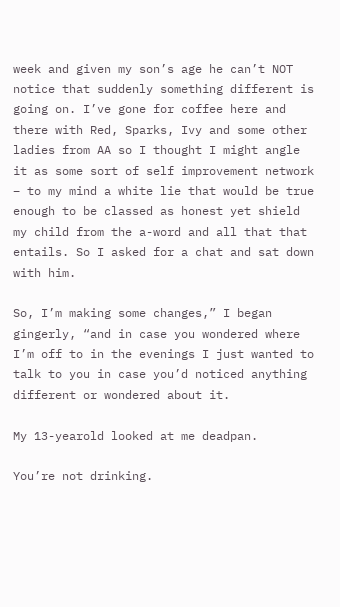week and given my son’s age he can’t NOT notice that suddenly something different is going on. I’ve gone for coffee here and there with Red, Sparks, Ivy and some other ladies from AA so I thought I might angle it as some sort of self improvement network – to my mind a white lie that would be true enough to be classed as honest yet shield my child from the a-word and all that that entails. So I asked for a chat and sat down with him.

So, I’m making some changes,” I began gingerly, “and in case you wondered where I’m off to in the evenings I just wanted to talk to you in case you’d noticed anything different or wondered about it.

My 13-yearold looked at me deadpan.

You’re not drinking.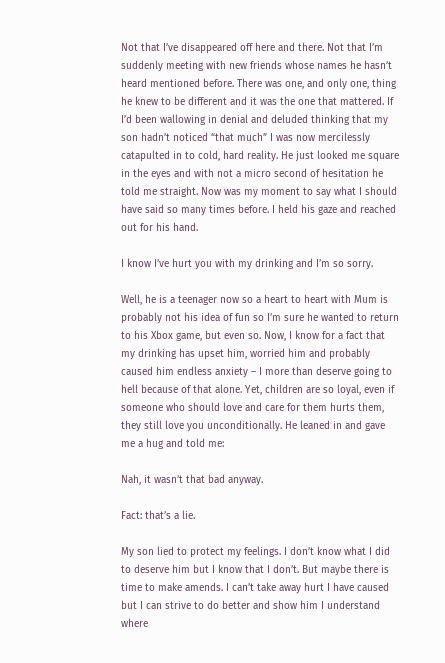Not that I’ve disappeared off here and there. Not that I’m suddenly meeting with new friends whose names he hasn’t heard mentioned before. There was one, and only one, thing he knew to be different and it was the one that mattered. If I’d been wallowing in denial and deluded thinking that my son hadn’t noticed “that much” I was now mercilessly catapulted in to cold, hard reality. He just looked me square in the eyes and with not a micro second of hesitation he told me straight. Now was my moment to say what I should have said so many times before. I held his gaze and reached out for his hand.

I know I’ve hurt you with my drinking and I’m so sorry.

Well, he is a teenager now so a heart to heart with Mum is probably not his idea of fun so I’m sure he wanted to return to his Xbox game, but even so. Now, I know for a fact that my drinking has upset him, worried him and probably caused him endless anxiety – I more than deserve going to hell because of that alone. Yet, children are so loyal, even if someone who should love and care for them hurts them, they still love you unconditionally. He leaned in and gave me a hug and told me:

Nah, it wasn’t that bad anyway.

Fact: that’s a lie.

My son lied to protect my feelings. I don’t know what I did to deserve him but I know that I don’t. But maybe there is time to make amends. I can’t take away hurt I have caused but I can strive to do better and show him I understand where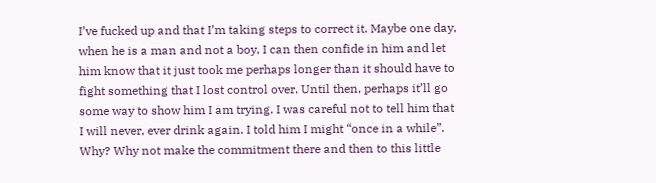I’ve fucked up and that I’m taking steps to correct it. Maybe one day, when he is a man and not a boy, I can then confide in him and let him know that it just took me perhaps longer than it should have to fight something that I lost control over. Until then, perhaps it’ll go some way to show him I am trying. I was careful not to tell him that I will never, ever drink again. I told him I might “once in a while”. Why? Why not make the commitment there and then to this little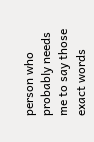person who probably needs me to say those exact words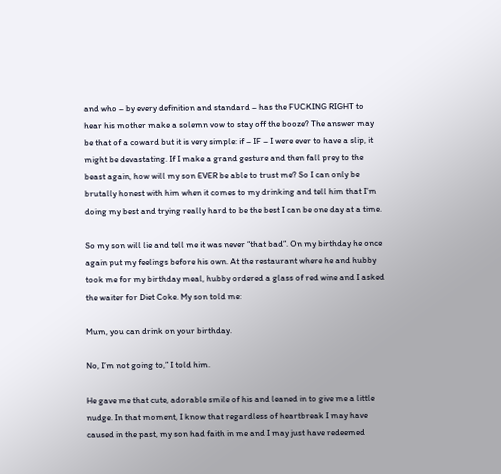and who – by every definition and standard – has the FUCKING RIGHT to hear his mother make a solemn vow to stay off the booze? The answer may be that of a coward but it is very simple: if – IF – I were ever to have a slip, it might be devastating. If I make a grand gesture and then fall prey to the beast again, how will my son EVER be able to trust me? So I can only be brutally honest with him when it comes to my drinking and tell him that I’m doing my best and trying really hard to be the best I can be one day at a time.

So my son will lie and tell me it was never “that bad”. On my birthday he once again put my feelings before his own. At the restaurant where he and hubby took me for my birthday meal, hubby ordered a glass of red wine and I asked the waiter for Diet Coke. My son told me:

Mum, you can drink on your birthday.

No, I’m not going to,” I told him.

He gave me that cute, adorable smile of his and leaned in to give me a little nudge. In that moment, I know that regardless of heartbreak I may have caused in the past, my son had faith in me and I may just have redeemed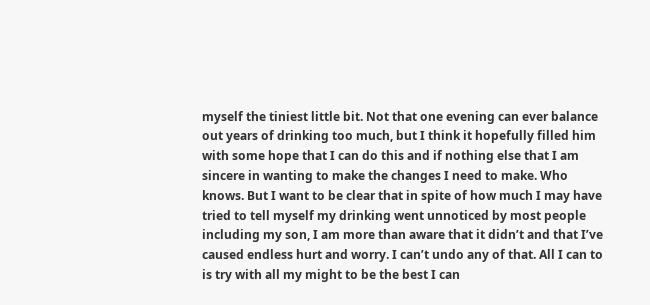myself the tiniest little bit. Not that one evening can ever balance out years of drinking too much, but I think it hopefully filled him with some hope that I can do this and if nothing else that I am sincere in wanting to make the changes I need to make. Who knows. But I want to be clear that in spite of how much I may have tried to tell myself my drinking went unnoticed by most people including my son, I am more than aware that it didn’t and that I’ve caused endless hurt and worry. I can’t undo any of that. All I can to is try with all my might to be the best I can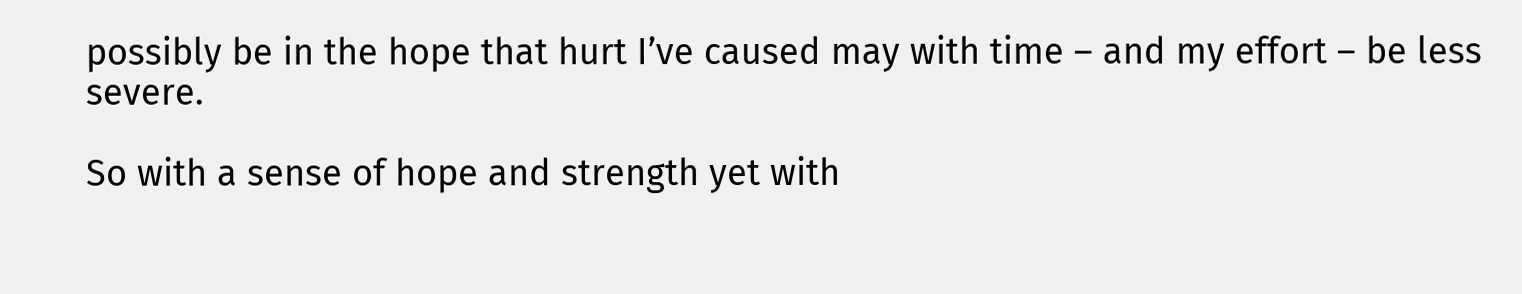possibly be in the hope that hurt I’ve caused may with time – and my effort – be less severe.

So with a sense of hope and strength yet with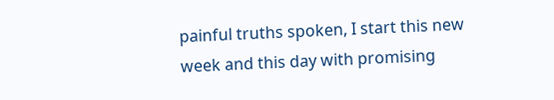painful truths spoken, I start this new week and this day with promising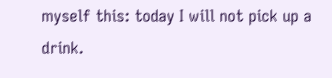myself this: today I will not pick up a drink.